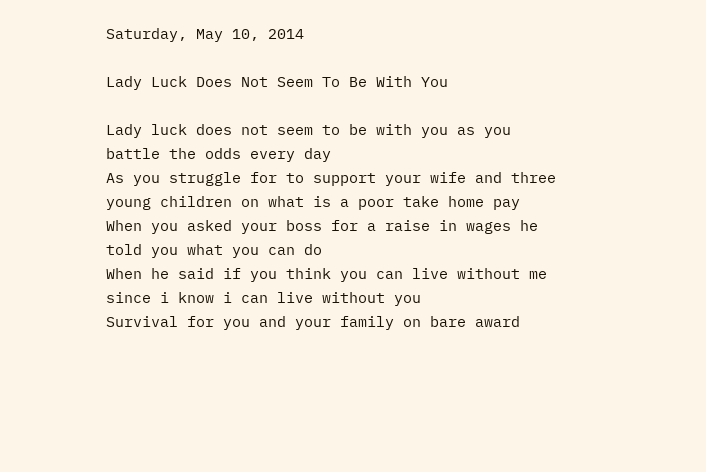Saturday, May 10, 2014

Lady Luck Does Not Seem To Be With You

Lady luck does not seem to be with you as you battle the odds every day
As you struggle for to support your wife and three young children on what is a poor take home pay
When you asked your boss for a raise in wages he told you what you can do
When he said if you think you can live without me since i know i can live without you
Survival for you and your family on bare award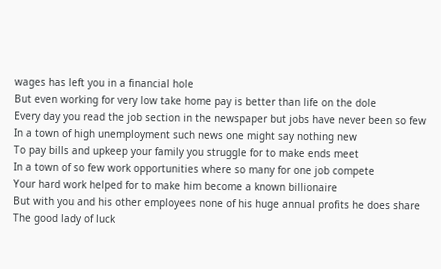wages has left you in a financial hole
But even working for very low take home pay is better than life on the dole
Every day you read the job section in the newspaper but jobs have never been so few
In a town of high unemployment such news one might say nothing new
To pay bills and upkeep your family you struggle for to make ends meet
In a town of so few work opportunities where so many for one job compete
Your hard work helped for to make him become a known billionaire
But with you and his other employees none of his huge annual profits he does share
The good lady of luck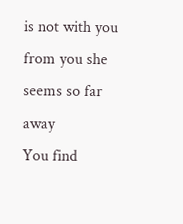is not with you from you she seems so far away
You find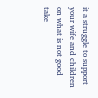it a struggle to support your wife and children on what is not good take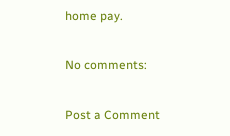home pay.

No comments:

Post a Comment